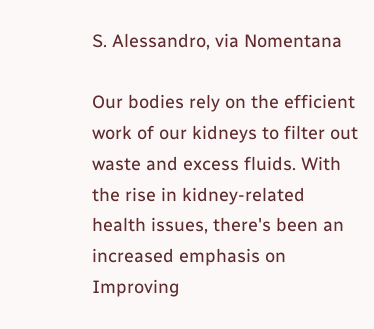S. Alessandro, via Nomentana

Our bodies rely on the efficient work of our kidneys to filter out waste and excess fluids. With the rise in kidney-related health issues, there's been an increased emphasis on Improving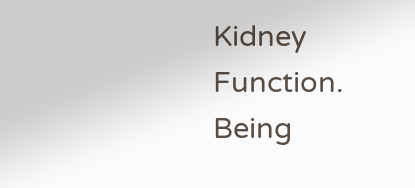Kidney Function. Being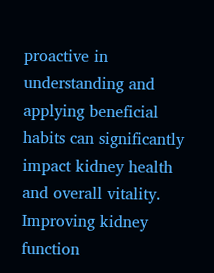proactive in understanding and applying beneficial habits can significantly impact kidney health and overall vitality. Improving kidney function